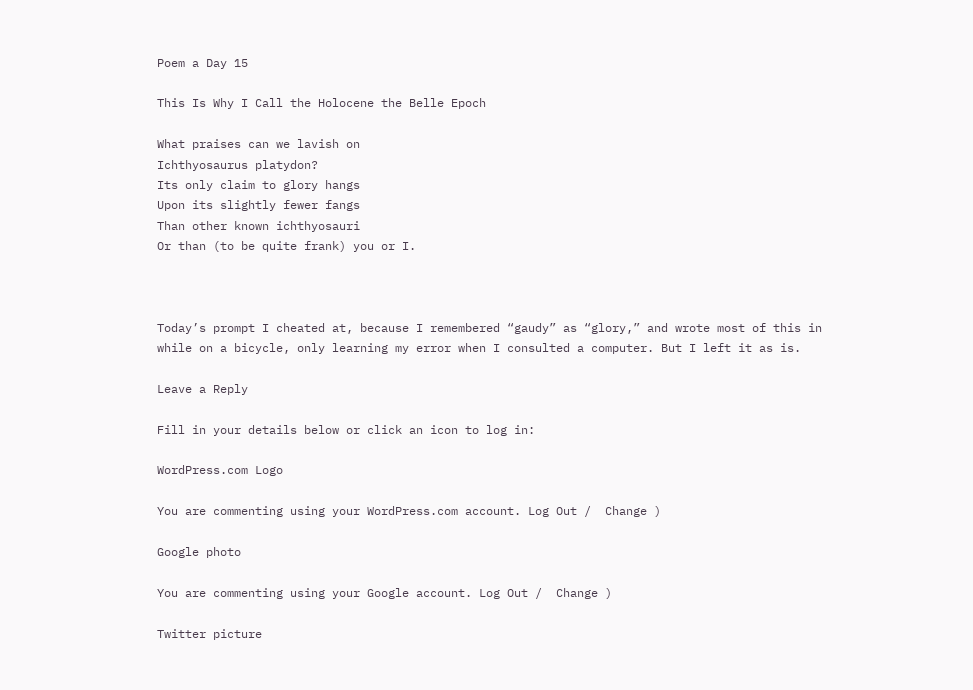Poem a Day 15

This Is Why I Call the Holocene the Belle Epoch

What praises can we lavish on
Ichthyosaurus platydon?
Its only claim to glory hangs
Upon its slightly fewer fangs
Than other known ichthyosauri
Or than (to be quite frank) you or I.



Today’s prompt I cheated at, because I remembered “gaudy” as “glory,” and wrote most of this in while on a bicycle, only learning my error when I consulted a computer. But I left it as is.

Leave a Reply

Fill in your details below or click an icon to log in:

WordPress.com Logo

You are commenting using your WordPress.com account. Log Out /  Change )

Google photo

You are commenting using your Google account. Log Out /  Change )

Twitter picture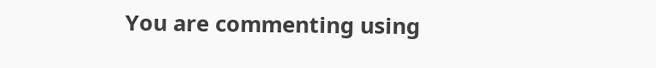You are commenting using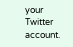your Twitter account.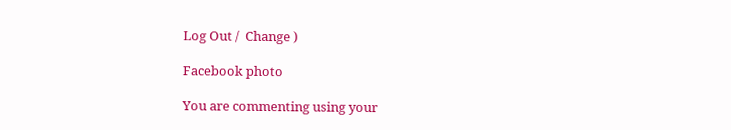Log Out /  Change )

Facebook photo

You are commenting using your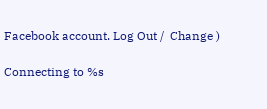Facebook account. Log Out /  Change )

Connecting to %s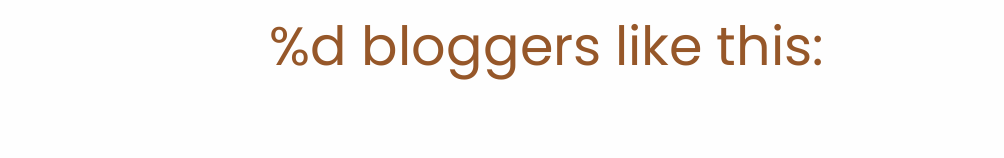%d bloggers like this: